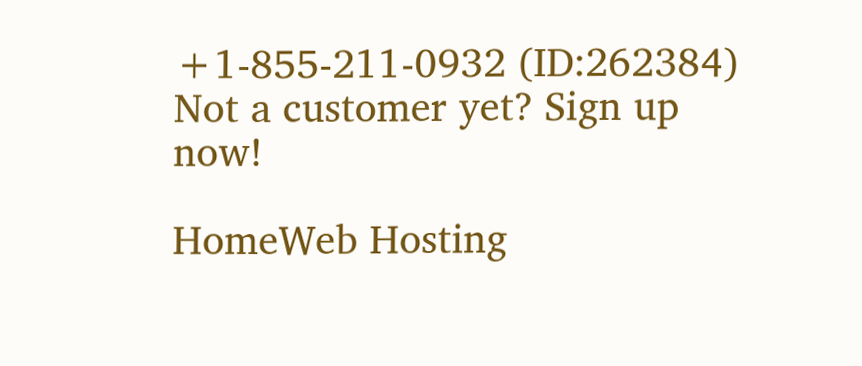+1-855-211-0932 (ID:262384)
Not a customer yet? Sign up now!

HomeWeb Hosting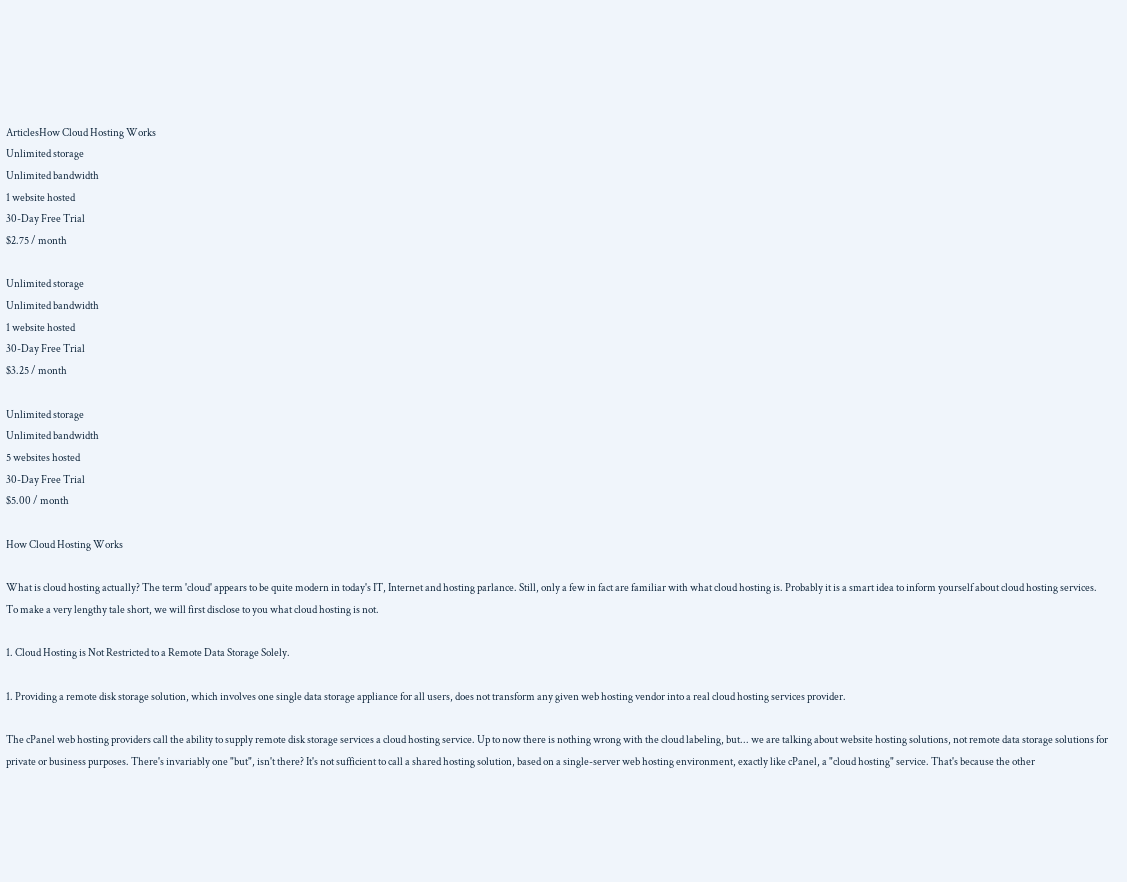ArticlesHow Cloud Hosting Works
Unlimited storage
Unlimited bandwidth
1 website hosted
30-Day Free Trial
$2.75 / month

Unlimited storage
Unlimited bandwidth
1 website hosted
30-Day Free Trial
$3.25 / month

Unlimited storage
Unlimited bandwidth
5 websites hosted
30-Day Free Trial
$5.00 / month

How Cloud Hosting Works

What is cloud hosting actually? The term 'cloud' appears to be quite modern in today's IT, Internet and hosting parlance. Still, only a few in fact are familiar with what cloud hosting is. Probably it is a smart idea to inform yourself about cloud hosting services. To make a very lengthy tale short, we will first disclose to you what cloud hosting is not.

1. Cloud Hosting is Not Restricted to a Remote Data Storage Solely.

1. Providing a remote disk storage solution, which involves one single data storage appliance for all users, does not transform any given web hosting vendor into a real cloud hosting services provider.

The cPanel web hosting providers call the ability to supply remote disk storage services a cloud hosting service. Up to now there is nothing wrong with the cloud labeling, but... we are talking about website hosting solutions, not remote data storage solutions for private or business purposes. There's invariably one "but", isn't there? It's not sufficient to call a shared hosting solution, based on a single-server web hosting environment, exactly like cPanel, a "cloud hosting" service. That's because the other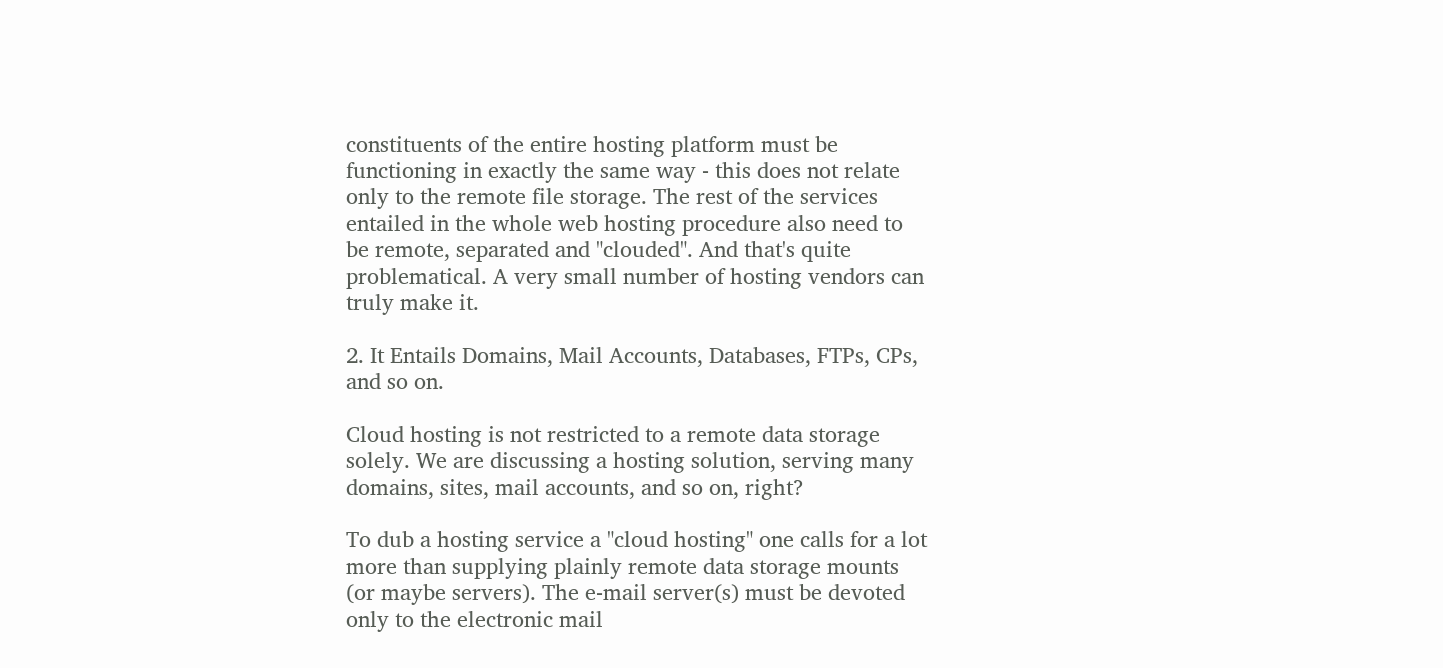constituents of the entire hosting platform must be functioning in exactly the same way - this does not relate only to the remote file storage. The rest of the services entailed in the whole web hosting procedure also need to be remote, separated and "clouded". And that's quite problematical. A very small number of hosting vendors can truly make it.

2. It Entails Domains, Mail Accounts, Databases, FTPs, CPs, and so on.

Cloud hosting is not restricted to a remote data storage solely. We are discussing a hosting solution, serving many domains, sites, mail accounts, and so on, right?

To dub a hosting service a "cloud hosting" one calls for a lot more than supplying plainly remote data storage mounts (or maybe servers). The e-mail server(s) must be devoted only to the electronic mail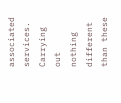associated services. Carrying out nothing different than these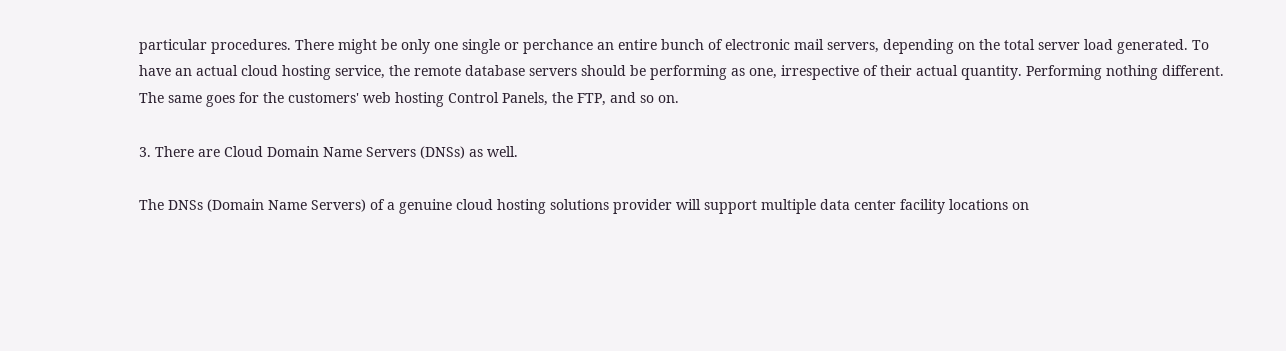particular procedures. There might be only one single or perchance an entire bunch of electronic mail servers, depending on the total server load generated. To have an actual cloud hosting service, the remote database servers should be performing as one, irrespective of their actual quantity. Performing nothing different. The same goes for the customers' web hosting Control Panels, the FTP, and so on.

3. There are Cloud Domain Name Servers (DNSs) as well.

The DNSs (Domain Name Servers) of a genuine cloud hosting solutions provider will support multiple data center facility locations on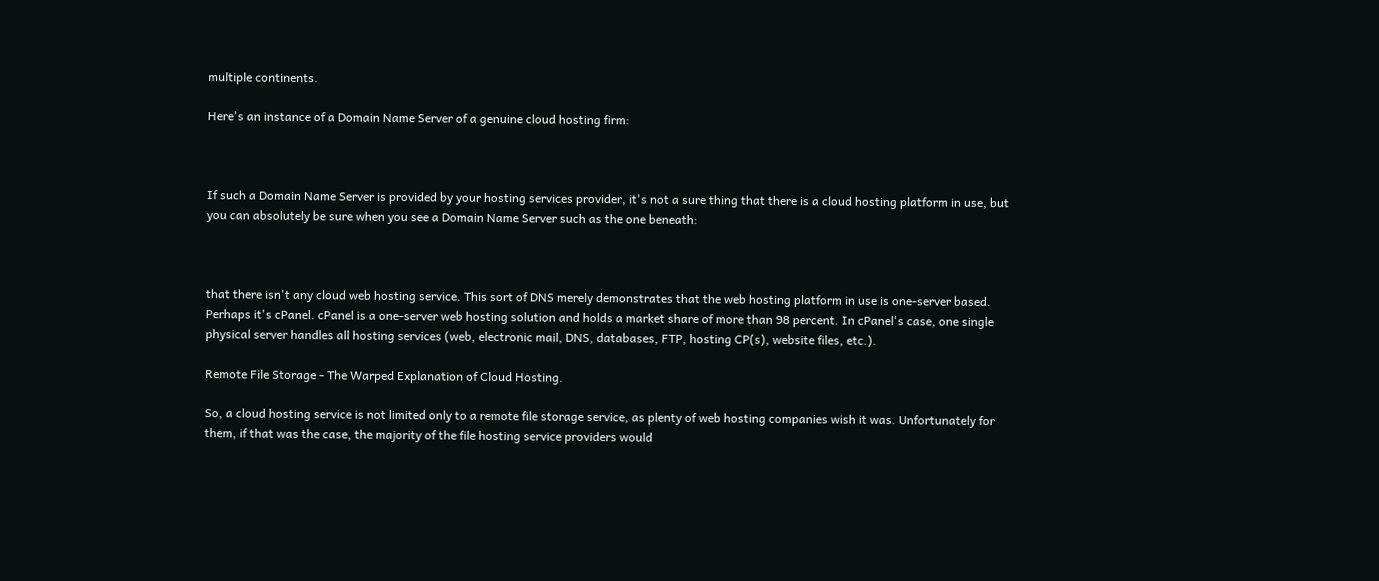multiple continents.

Here's an instance of a Domain Name Server of a genuine cloud hosting firm:



If such a Domain Name Server is provided by your hosting services provider, it's not a sure thing that there is a cloud hosting platform in use, but you can absolutely be sure when you see a Domain Name Server such as the one beneath:



that there isn't any cloud web hosting service. This sort of DNS merely demonstrates that the web hosting platform in use is one-server based. Perhaps it's cPanel. cPanel is a one-server web hosting solution and holds a market share of more than 98 percent. In cPanel's case, one single physical server handles all hosting services (web, electronic mail, DNS, databases, FTP, hosting CP(s), website files, etc.).

Remote File Storage - The Warped Explanation of Cloud Hosting.

So, a cloud hosting service is not limited only to a remote file storage service, as plenty of web hosting companies wish it was. Unfortunately for them, if that was the case, the majority of the file hosting service providers would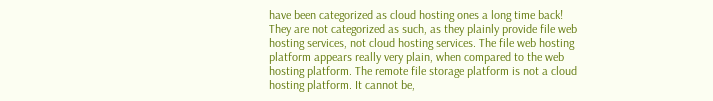have been categorized as cloud hosting ones a long time back! They are not categorized as such, as they plainly provide file web hosting services, not cloud hosting services. The file web hosting platform appears really very plain, when compared to the web hosting platform. The remote file storage platform is not a cloud hosting platform. It cannot be,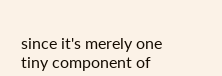since it's merely one tiny component of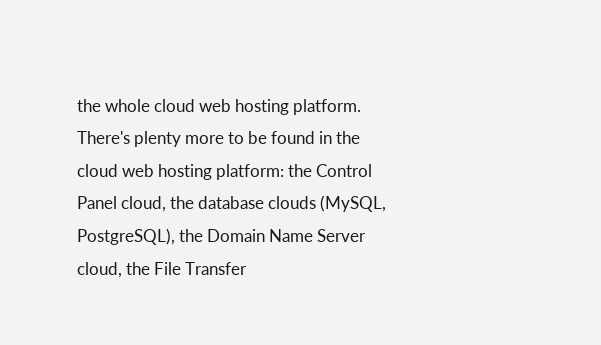the whole cloud web hosting platform. There's plenty more to be found in the cloud web hosting platform: the Control Panel cloud, the database clouds (MySQL, PostgreSQL), the Domain Name Server cloud, the File Transfer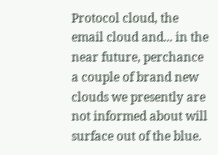Protocol cloud, the email cloud and... in the near future, perchance a couple of brand new clouds we presently are not informed about will surface out of the blue.